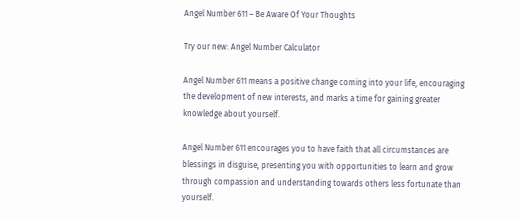Angel Number 611 – Be Aware Of Your Thoughts

Try our new: Angel Number Calculator

Angel Number 611 means a positive change coming into your life, encouraging the development of new interests, and marks a time for gaining greater knowledge about yourself.

Angel Number 611 encourages you to have faith that all circumstances are blessings in disguise, presenting you with opportunities to learn and grow through compassion and understanding towards others less fortunate than yourself.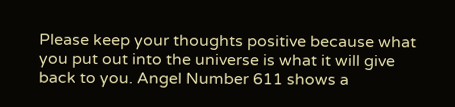Please keep your thoughts positive because what you put out into the universe is what it will give back to you. Angel Number 611 shows a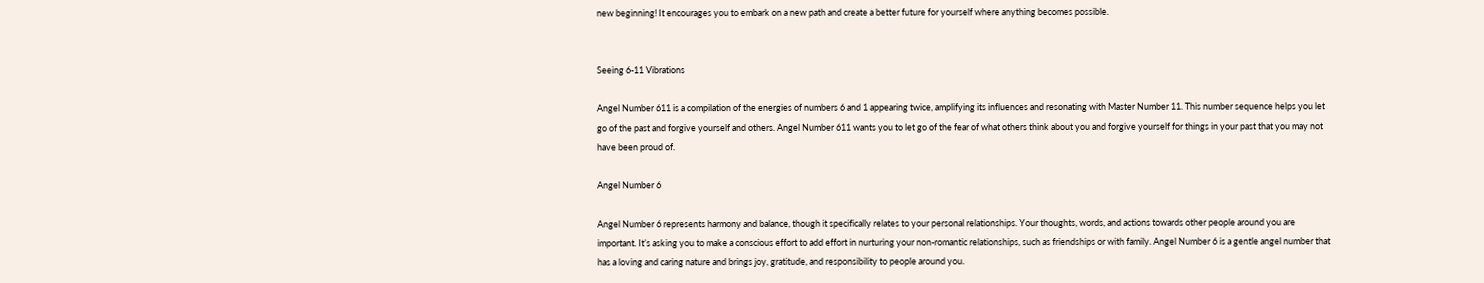new beginning! It encourages you to embark on a new path and create a better future for yourself where anything becomes possible.


Seeing 6-11 Vibrations

Angel Number 611 is a compilation of the energies of numbers 6 and 1 appearing twice, amplifying its influences and resonating with Master Number 11. This number sequence helps you let go of the past and forgive yourself and others. Angel Number 611 wants you to let go of the fear of what others think about you and forgive yourself for things in your past that you may not have been proud of.

Angel Number 6

Angel Number 6 represents harmony and balance, though it specifically relates to your personal relationships. Your thoughts, words, and actions towards other people around you are important. It’s asking you to make a conscious effort to add effort in nurturing your non-romantic relationships, such as friendships or with family. Angel Number 6 is a gentle angel number that has a loving and caring nature and brings joy, gratitude, and responsibility to people around you.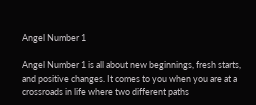Angel Number 1

Angel Number 1 is all about new beginnings, fresh starts, and positive changes. It comes to you when you are at a crossroads in life where two different paths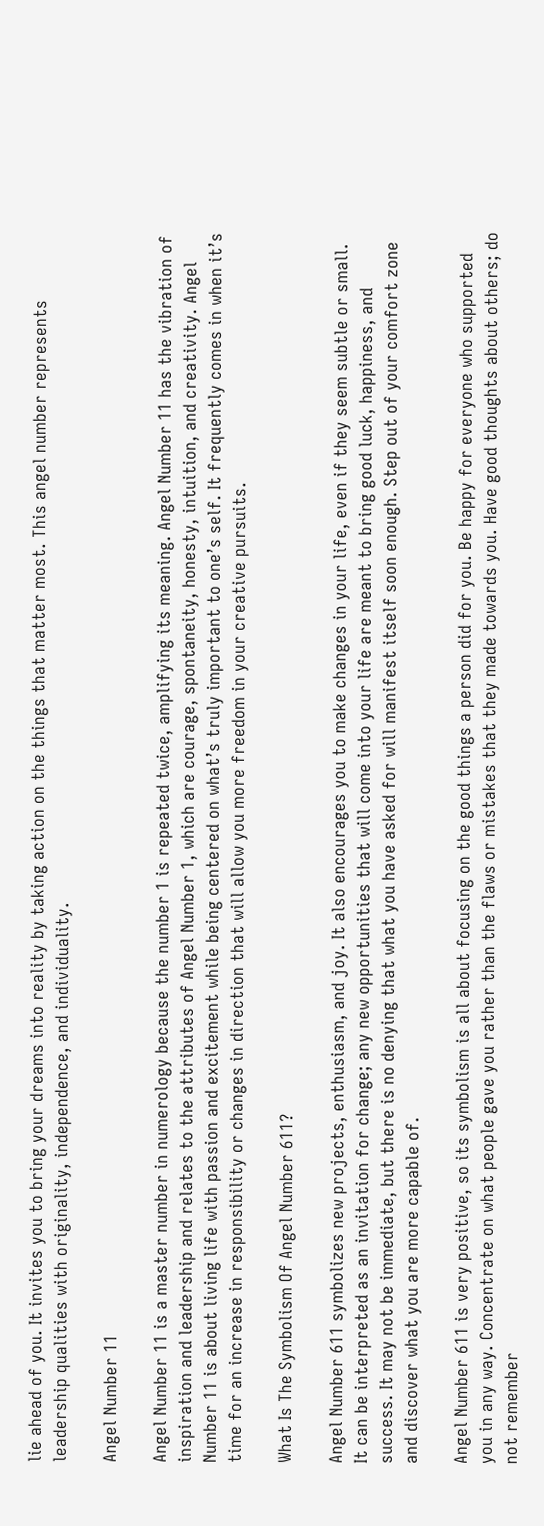lie ahead of you. It invites you to bring your dreams into reality by taking action on the things that matter most. This angel number represents leadership qualities with originality, independence, and individuality.

Angel Number 11

Angel Number 11 is a master number in numerology because the number 1 is repeated twice, amplifying its meaning. Angel Number 11 has the vibration of inspiration and leadership and relates to the attributes of Angel Number 1, which are courage, spontaneity, honesty, intuition, and creativity. Angel Number 11 is about living life with passion and excitement while being centered on what’s truly important to one’s self. It frequently comes in when it’s time for an increase in responsibility or changes in direction that will allow you more freedom in your creative pursuits.

What Is The Symbolism Of Angel Number 611?

Angel Number 611 symbolizes new projects, enthusiasm, and joy. It also encourages you to make changes in your life, even if they seem subtle or small. It can be interpreted as an invitation for change; any new opportunities that will come into your life are meant to bring good luck, happiness, and success. It may not be immediate, but there is no denying that what you have asked for will manifest itself soon enough. Step out of your comfort zone and discover what you are more capable of.

Angel Number 611 is very positive, so its symbolism is all about focusing on the good things a person did for you. Be happy for everyone who supported you in any way. Concentrate on what people gave you rather than the flaws or mistakes that they made towards you. Have good thoughts about others; do not remember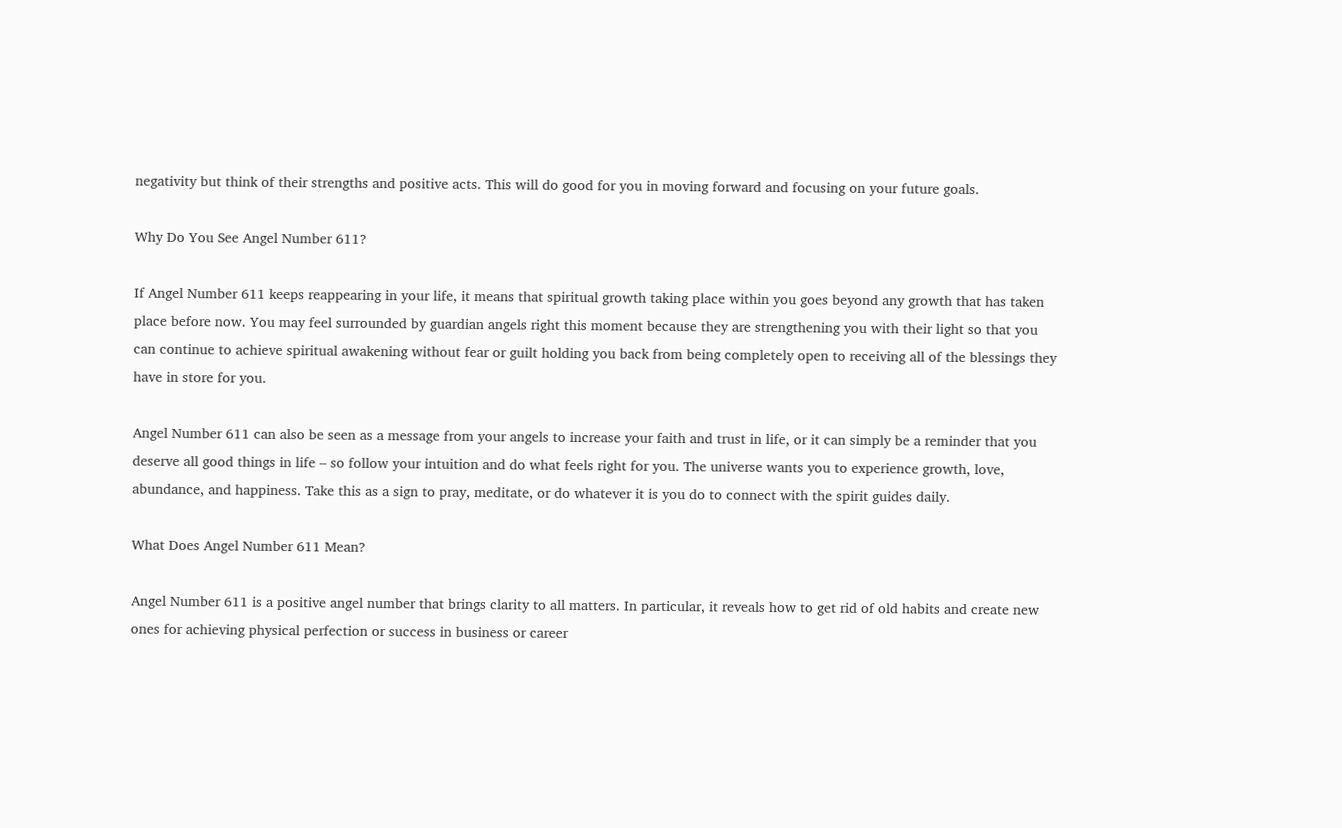negativity but think of their strengths and positive acts. This will do good for you in moving forward and focusing on your future goals.

Why Do You See Angel Number 611?

If Angel Number 611 keeps reappearing in your life, it means that spiritual growth taking place within you goes beyond any growth that has taken place before now. You may feel surrounded by guardian angels right this moment because they are strengthening you with their light so that you can continue to achieve spiritual awakening without fear or guilt holding you back from being completely open to receiving all of the blessings they have in store for you.

Angel Number 611 can also be seen as a message from your angels to increase your faith and trust in life, or it can simply be a reminder that you deserve all good things in life – so follow your intuition and do what feels right for you. The universe wants you to experience growth, love, abundance, and happiness. Take this as a sign to pray, meditate, or do whatever it is you do to connect with the spirit guides daily.

What Does Angel Number 611 Mean?

Angel Number 611 is a positive angel number that brings clarity to all matters. In particular, it reveals how to get rid of old habits and create new ones for achieving physical perfection or success in business or career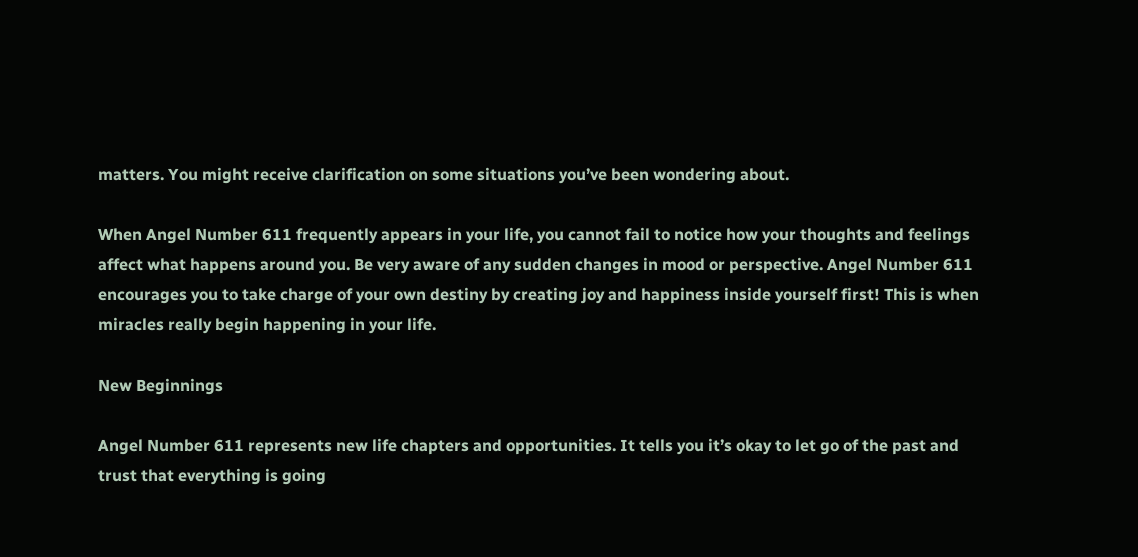matters. You might receive clarification on some situations you’ve been wondering about.

When Angel Number 611 frequently appears in your life, you cannot fail to notice how your thoughts and feelings affect what happens around you. Be very aware of any sudden changes in mood or perspective. Angel Number 611 encourages you to take charge of your own destiny by creating joy and happiness inside yourself first! This is when miracles really begin happening in your life.

New Beginnings

Angel Number 611 represents new life chapters and opportunities. It tells you it’s okay to let go of the past and trust that everything is going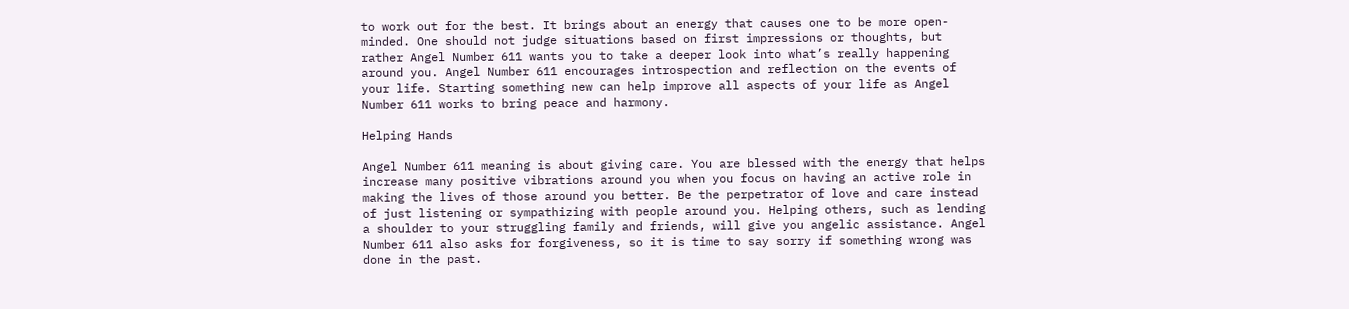to work out for the best. It brings about an energy that causes one to be more open-minded. One should not judge situations based on first impressions or thoughts, but rather Angel Number 611 wants you to take a deeper look into what’s really happening around you. Angel Number 611 encourages introspection and reflection on the events of your life. Starting something new can help improve all aspects of your life as Angel Number 611 works to bring peace and harmony.

Helping Hands

Angel Number 611 meaning is about giving care. You are blessed with the energy that helps increase many positive vibrations around you when you focus on having an active role in making the lives of those around you better. Be the perpetrator of love and care instead of just listening or sympathizing with people around you. Helping others, such as lending a shoulder to your struggling family and friends, will give you angelic assistance. Angel Number 611 also asks for forgiveness, so it is time to say sorry if something wrong was done in the past.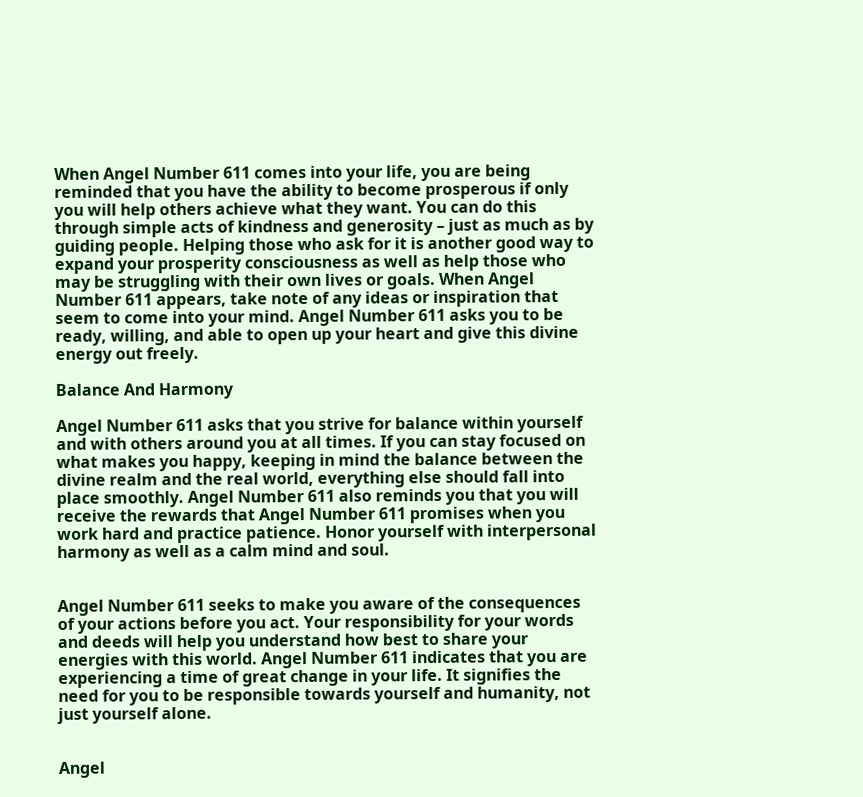When Angel Number 611 comes into your life, you are being reminded that you have the ability to become prosperous if only you will help others achieve what they want. You can do this through simple acts of kindness and generosity – just as much as by guiding people. Helping those who ask for it is another good way to expand your prosperity consciousness as well as help those who may be struggling with their own lives or goals. When Angel Number 611 appears, take note of any ideas or inspiration that seem to come into your mind. Angel Number 611 asks you to be ready, willing, and able to open up your heart and give this divine energy out freely.

Balance And Harmony

Angel Number 611 asks that you strive for balance within yourself and with others around you at all times. If you can stay focused on what makes you happy, keeping in mind the balance between the divine realm and the real world, everything else should fall into place smoothly. Angel Number 611 also reminds you that you will receive the rewards that Angel Number 611 promises when you work hard and practice patience. Honor yourself with interpersonal harmony as well as a calm mind and soul.


Angel Number 611 seeks to make you aware of the consequences of your actions before you act. Your responsibility for your words and deeds will help you understand how best to share your energies with this world. Angel Number 611 indicates that you are experiencing a time of great change in your life. It signifies the need for you to be responsible towards yourself and humanity, not just yourself alone.


Angel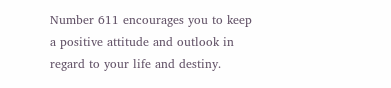Number 611 encourages you to keep a positive attitude and outlook in regard to your life and destiny.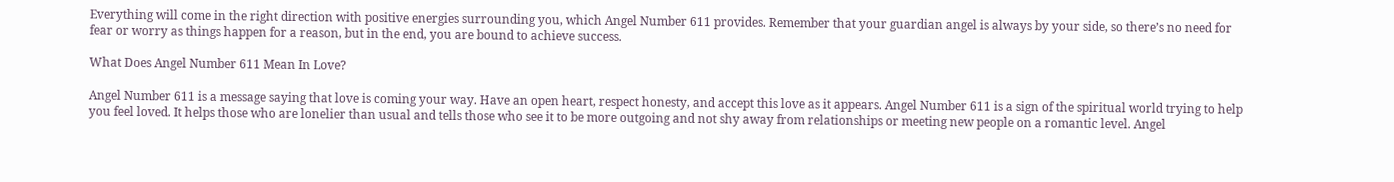Everything will come in the right direction with positive energies surrounding you, which Angel Number 611 provides. Remember that your guardian angel is always by your side, so there’s no need for fear or worry as things happen for a reason, but in the end, you are bound to achieve success.

What Does Angel Number 611 Mean In Love?

Angel Number 611 is a message saying that love is coming your way. Have an open heart, respect honesty, and accept this love as it appears. Angel Number 611 is a sign of the spiritual world trying to help you feel loved. It helps those who are lonelier than usual and tells those who see it to be more outgoing and not shy away from relationships or meeting new people on a romantic level. Angel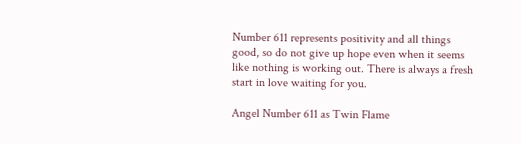Number 611 represents positivity and all things good, so do not give up hope even when it seems like nothing is working out. There is always a fresh start in love waiting for you.

Angel Number 611 as Twin Flame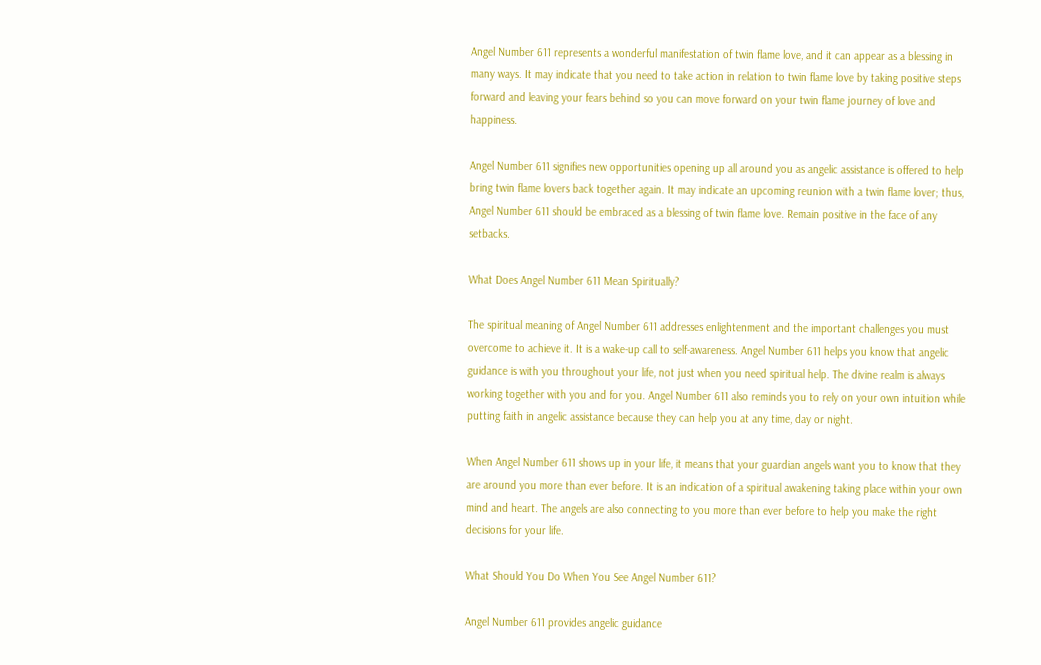Angel Number 611 represents a wonderful manifestation of twin flame love, and it can appear as a blessing in many ways. It may indicate that you need to take action in relation to twin flame love by taking positive steps forward and leaving your fears behind so you can move forward on your twin flame journey of love and happiness.

Angel Number 611 signifies new opportunities opening up all around you as angelic assistance is offered to help bring twin flame lovers back together again. It may indicate an upcoming reunion with a twin flame lover; thus, Angel Number 611 should be embraced as a blessing of twin flame love. Remain positive in the face of any setbacks.

What Does Angel Number 611 Mean Spiritually?

The spiritual meaning of Angel Number 611 addresses enlightenment and the important challenges you must overcome to achieve it. It is a wake-up call to self-awareness. Angel Number 611 helps you know that angelic guidance is with you throughout your life, not just when you need spiritual help. The divine realm is always working together with you and for you. Angel Number 611 also reminds you to rely on your own intuition while putting faith in angelic assistance because they can help you at any time, day or night.

When Angel Number 611 shows up in your life, it means that your guardian angels want you to know that they are around you more than ever before. It is an indication of a spiritual awakening taking place within your own mind and heart. The angels are also connecting to you more than ever before to help you make the right decisions for your life.

What Should You Do When You See Angel Number 611?

Angel Number 611 provides angelic guidance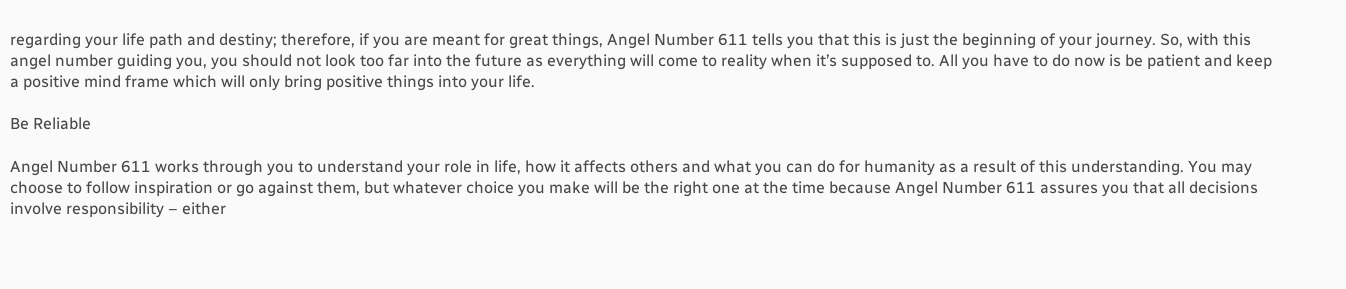regarding your life path and destiny; therefore, if you are meant for great things, Angel Number 611 tells you that this is just the beginning of your journey. So, with this angel number guiding you, you should not look too far into the future as everything will come to reality when it’s supposed to. All you have to do now is be patient and keep a positive mind frame which will only bring positive things into your life.

Be Reliable

Angel Number 611 works through you to understand your role in life, how it affects others and what you can do for humanity as a result of this understanding. You may choose to follow inspiration or go against them, but whatever choice you make will be the right one at the time because Angel Number 611 assures you that all decisions involve responsibility – either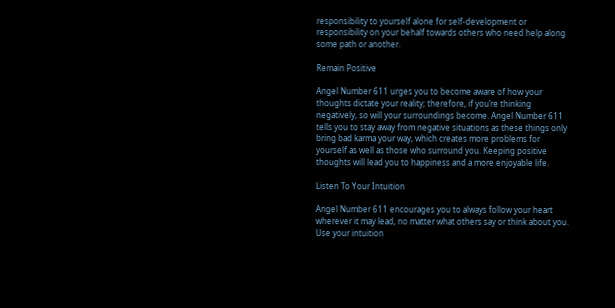responsibility to yourself alone for self-development or responsibility on your behalf towards others who need help along some path or another.

Remain Positive

Angel Number 611 urges you to become aware of how your thoughts dictate your reality; therefore, if you’re thinking negatively, so will your surroundings become. Angel Number 611 tells you to stay away from negative situations as these things only bring bad karma your way, which creates more problems for yourself as well as those who surround you. Keeping positive thoughts will lead you to happiness and a more enjoyable life.

Listen To Your Intuition

Angel Number 611 encourages you to always follow your heart wherever it may lead, no matter what others say or think about you. Use your intuition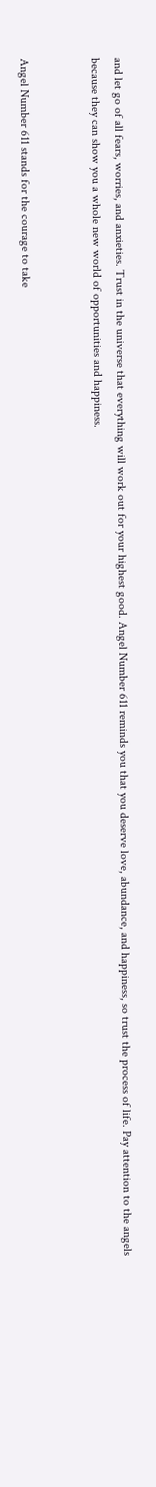and let go of all fears, worries, and anxieties. Trust in the universe that everything will work out for your highest good. Angel Number 611 reminds you that you deserve love, abundance, and happiness, so trust the process of life. Pay attention to the angels because they can show you a whole new world of opportunities and happiness.


Angel Number 611 stands for the courage to take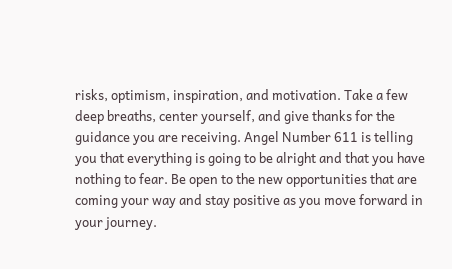risks, optimism, inspiration, and motivation. Take a few deep breaths, center yourself, and give thanks for the guidance you are receiving. Angel Number 611 is telling you that everything is going to be alright and that you have nothing to fear. Be open to the new opportunities that are coming your way and stay positive as you move forward in your journey.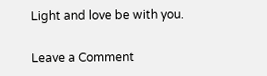Light and love be with you.

Leave a Comment